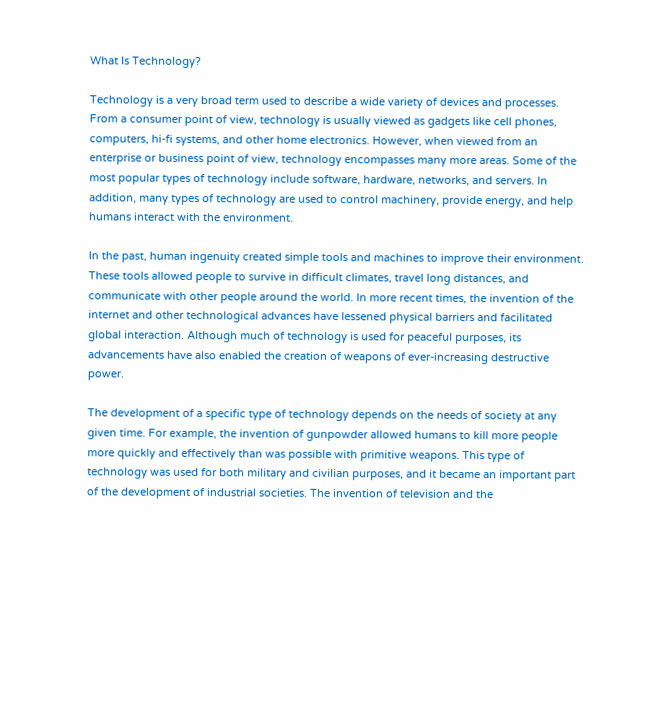What Is Technology?

Technology is a very broad term used to describe a wide variety of devices and processes. From a consumer point of view, technology is usually viewed as gadgets like cell phones, computers, hi-fi systems, and other home electronics. However, when viewed from an enterprise or business point of view, technology encompasses many more areas. Some of the most popular types of technology include software, hardware, networks, and servers. In addition, many types of technology are used to control machinery, provide energy, and help humans interact with the environment.

In the past, human ingenuity created simple tools and machines to improve their environment. These tools allowed people to survive in difficult climates, travel long distances, and communicate with other people around the world. In more recent times, the invention of the internet and other technological advances have lessened physical barriers and facilitated global interaction. Although much of technology is used for peaceful purposes, its advancements have also enabled the creation of weapons of ever-increasing destructive power.

The development of a specific type of technology depends on the needs of society at any given time. For example, the invention of gunpowder allowed humans to kill more people more quickly and effectively than was possible with primitive weapons. This type of technology was used for both military and civilian purposes, and it became an important part of the development of industrial societies. The invention of television and the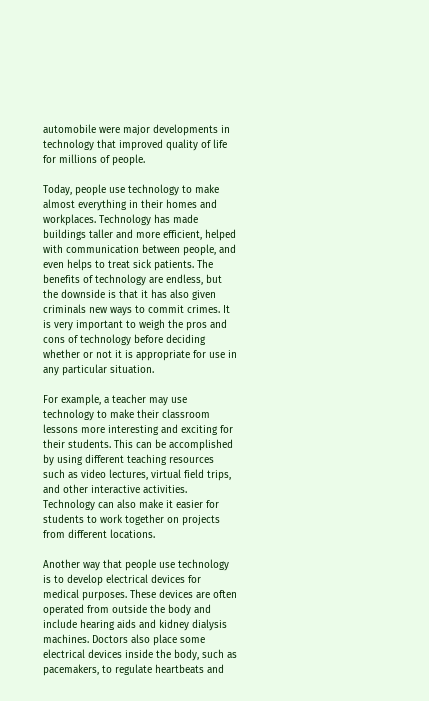automobile were major developments in technology that improved quality of life for millions of people.

Today, people use technology to make almost everything in their homes and workplaces. Technology has made buildings taller and more efficient, helped with communication between people, and even helps to treat sick patients. The benefits of technology are endless, but the downside is that it has also given criminals new ways to commit crimes. It is very important to weigh the pros and cons of technology before deciding whether or not it is appropriate for use in any particular situation.

For example, a teacher may use technology to make their classroom lessons more interesting and exciting for their students. This can be accomplished by using different teaching resources such as video lectures, virtual field trips, and other interactive activities. Technology can also make it easier for students to work together on projects from different locations.

Another way that people use technology is to develop electrical devices for medical purposes. These devices are often operated from outside the body and include hearing aids and kidney dialysis machines. Doctors also place some electrical devices inside the body, such as pacemakers, to regulate heartbeats and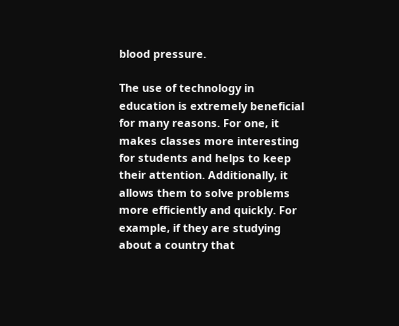blood pressure.

The use of technology in education is extremely beneficial for many reasons. For one, it makes classes more interesting for students and helps to keep their attention. Additionally, it allows them to solve problems more efficiently and quickly. For example, if they are studying about a country that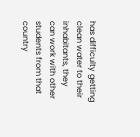has difficulty getting clean water to their inhabitants, they can work with other students from that country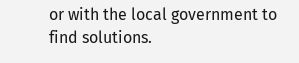or with the local government to find solutions.